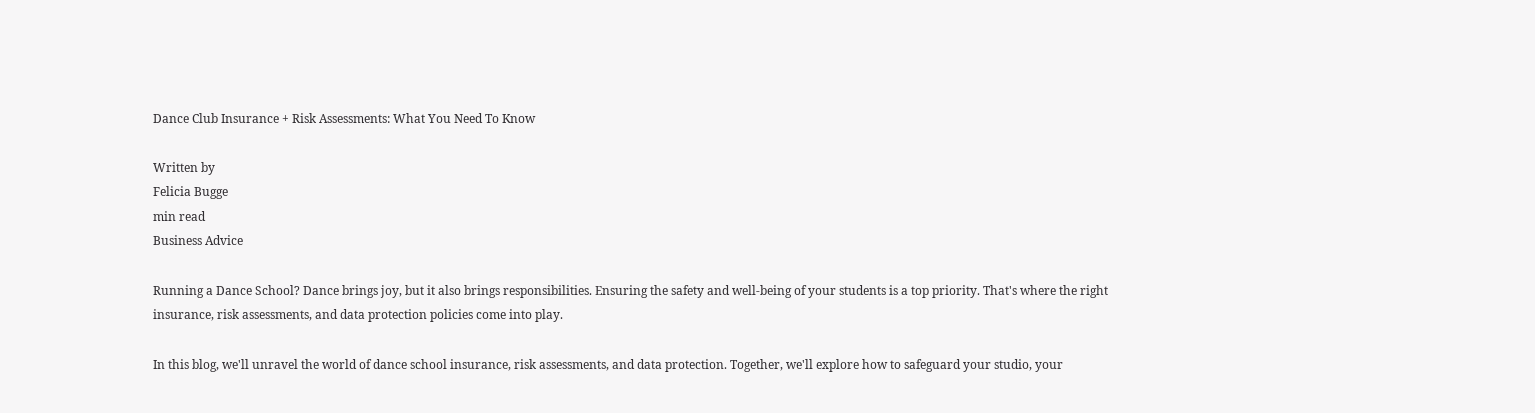Dance Club Insurance + Risk Assessments: What You Need To Know

Written by
Felicia Bugge
min read
Business Advice

Running a Dance School? Dance brings joy, but it also brings responsibilities. Ensuring the safety and well-being of your students is a top priority. That's where the right insurance, risk assessments, and data protection policies come into play.

In this blog, we'll unravel the world of dance school insurance, risk assessments, and data protection. Together, we'll explore how to safeguard your studio, your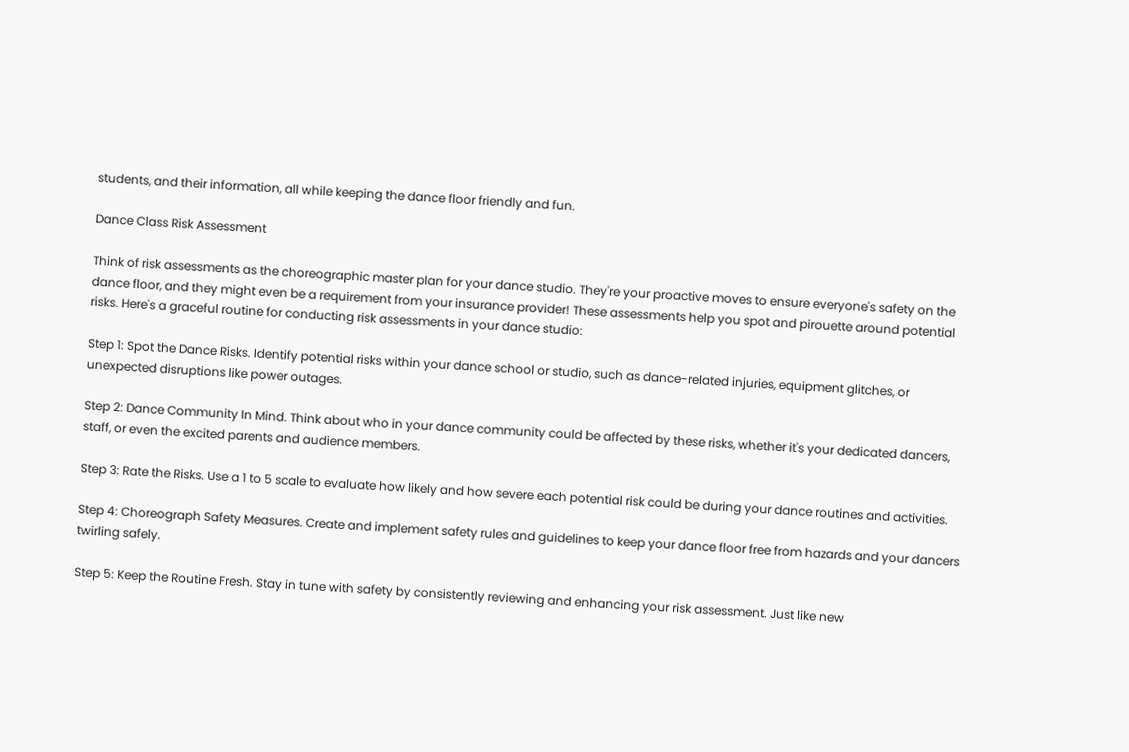students, and their information, all while keeping the dance floor friendly and fun.

Dance Class Risk Assessment

Think of risk assessments as the choreographic master plan for your dance studio. They're your proactive moves to ensure everyone's safety on the dance floor, and they might even be a requirement from your insurance provider! These assessments help you spot and pirouette around potential risks. Here's a graceful routine for conducting risk assessments in your dance studio:

Step 1: Spot the Dance Risks. Identify potential risks within your dance school or studio, such as dance-related injuries, equipment glitches, or unexpected disruptions like power outages.

Step 2: Dance Community In Mind. Think about who in your dance community could be affected by these risks, whether it's your dedicated dancers, staff, or even the excited parents and audience members.

Step 3: Rate the Risks. Use a 1 to 5 scale to evaluate how likely and how severe each potential risk could be during your dance routines and activities.

Step 4: Choreograph Safety Measures. Create and implement safety rules and guidelines to keep your dance floor free from hazards and your dancers twirling safely.

Step 5: Keep the Routine Fresh. Stay in tune with safety by consistently reviewing and enhancing your risk assessment. Just like new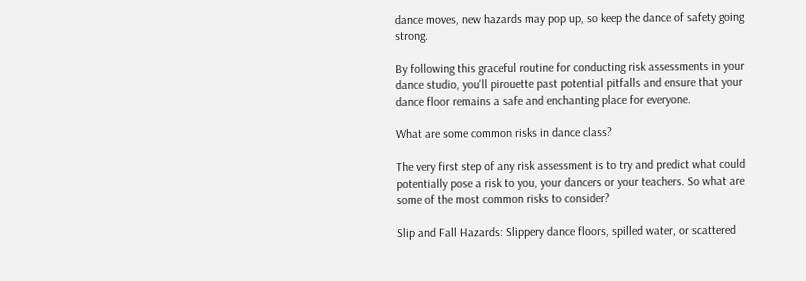dance moves, new hazards may pop up, so keep the dance of safety going strong.

By following this graceful routine for conducting risk assessments in your dance studio, you'll pirouette past potential pitfalls and ensure that your dance floor remains a safe and enchanting place for everyone.

What are some common risks in dance class?

The very first step of any risk assessment is to try and predict what could potentially pose a risk to you, your dancers or your teachers. So what are some of the most common risks to consider?

Slip and Fall Hazards: Slippery dance floors, spilled water, or scattered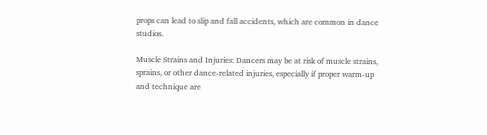props can lead to slip and fall accidents, which are common in dance studios.

Muscle Strains and Injuries: Dancers may be at risk of muscle strains, sprains, or other dance-related injuries, especially if proper warm-up and technique are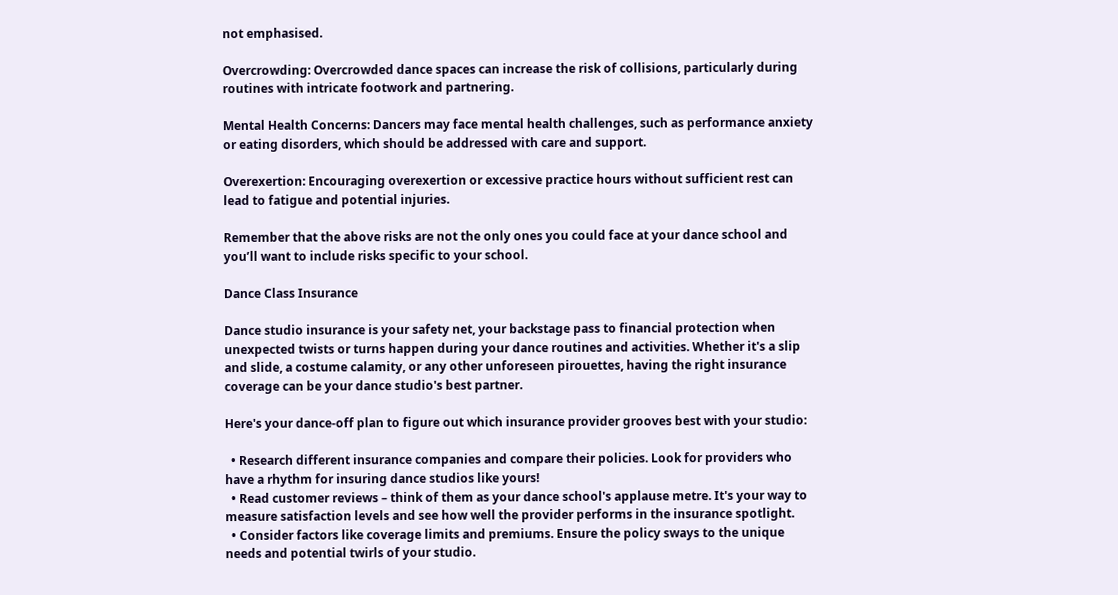not emphasised.

Overcrowding: Overcrowded dance spaces can increase the risk of collisions, particularly during routines with intricate footwork and partnering.

Mental Health Concerns: Dancers may face mental health challenges, such as performance anxiety or eating disorders, which should be addressed with care and support.

Overexertion: Encouraging overexertion or excessive practice hours without sufficient rest can lead to fatigue and potential injuries.

Remember that the above risks are not the only ones you could face at your dance school and you’ll want to include risks specific to your school.

Dance Class Insurance

Dance studio insurance is your safety net, your backstage pass to financial protection when unexpected twists or turns happen during your dance routines and activities. Whether it's a slip and slide, a costume calamity, or any other unforeseen pirouettes, having the right insurance coverage can be your dance studio's best partner.

Here's your dance-off plan to figure out which insurance provider grooves best with your studio:

  • Research different insurance companies and compare their policies. Look for providers who have a rhythm for insuring dance studios like yours!
  • Read customer reviews – think of them as your dance school's applause metre. It's your way to measure satisfaction levels and see how well the provider performs in the insurance spotlight.
  • Consider factors like coverage limits and premiums. Ensure the policy sways to the unique needs and potential twirls of your studio.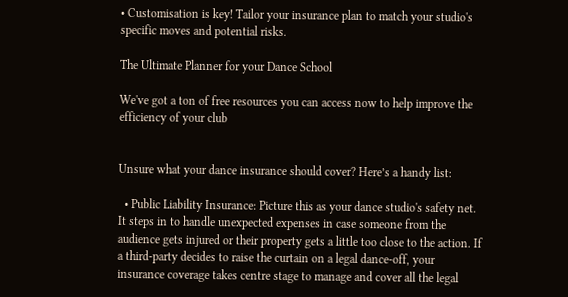• Customisation is key! Tailor your insurance plan to match your studio's specific moves and potential risks.

The Ultimate Planner for your Dance School

We've got a ton of free resources you can access now to help improve the efficiency of your club


Unsure what your dance insurance should cover? Here’s a handy list:

  • Public Liability Insurance: Picture this as your dance studio's safety net. It steps in to handle unexpected expenses in case someone from the audience gets injured or their property gets a little too close to the action. If a third-party decides to raise the curtain on a legal dance-off, your insurance coverage takes centre stage to manage and cover all the legal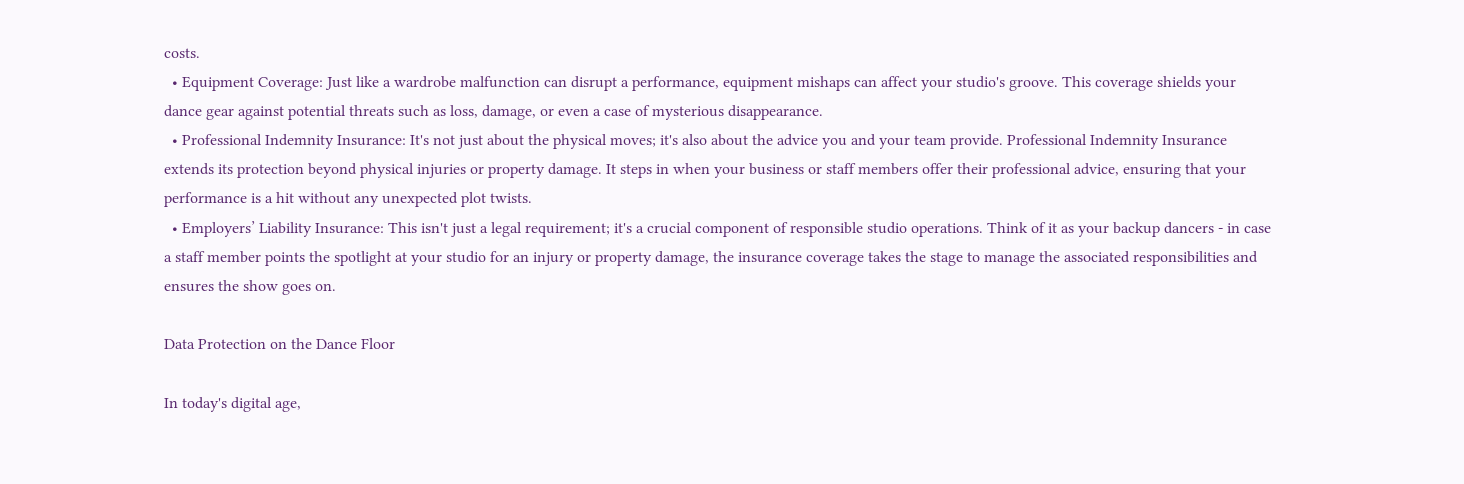costs.
  • Equipment Coverage: Just like a wardrobe malfunction can disrupt a performance, equipment mishaps can affect your studio's groove. This coverage shields your dance gear against potential threats such as loss, damage, or even a case of mysterious disappearance.
  • Professional Indemnity Insurance: It's not just about the physical moves; it's also about the advice you and your team provide. Professional Indemnity Insurance extends its protection beyond physical injuries or property damage. It steps in when your business or staff members offer their professional advice, ensuring that your performance is a hit without any unexpected plot twists.
  • Employers’ Liability Insurance: This isn't just a legal requirement; it's a crucial component of responsible studio operations. Think of it as your backup dancers - in case a staff member points the spotlight at your studio for an injury or property damage, the insurance coverage takes the stage to manage the associated responsibilities and ensures the show goes on.

Data Protection on the Dance Floor

In today's digital age,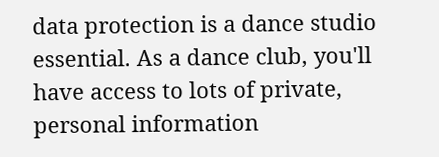data protection is a dance studio essential. As a dance club, you'll have access to lots of private, personal information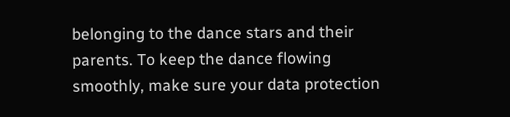belonging to the dance stars and their parents. To keep the dance flowing smoothly, make sure your data protection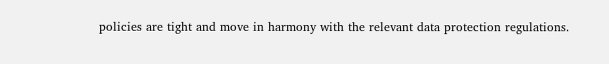policies are tight and move in harmony with the relevant data protection regulations.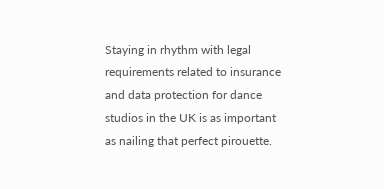Staying in rhythm with legal requirements related to insurance and data protection for dance studios in the UK is as important as nailing that perfect pirouette.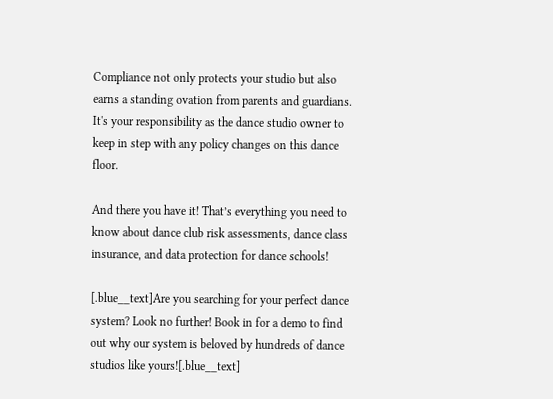Compliance not only protects your studio but also earns a standing ovation from parents and guardians. It's your responsibility as the dance studio owner to keep in step with any policy changes on this dance floor.

And there you have it! That’s everything you need to know about dance club risk assessments, dance class insurance, and data protection for dance schools!

[.blue__text]Are you searching for your perfect dance system? Look no further! Book in for a demo to find out why our system is beloved by hundreds of dance studios like yours![.blue__text]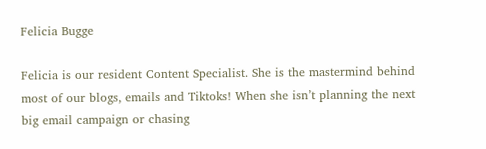Felicia Bugge

Felicia is our resident Content Specialist. She is the mastermind behind most of our blogs, emails and Tiktoks! When she isn’t planning the next big email campaign or chasing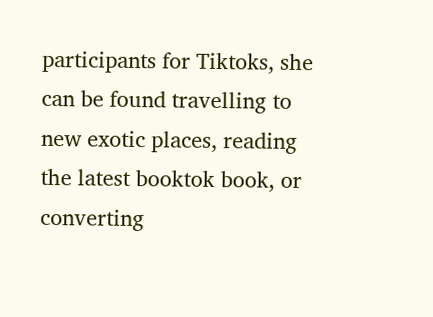participants for Tiktoks, she can be found travelling to new exotic places, reading the latest booktok book, or converting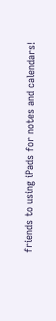friends to using iPads for notes and calendars!